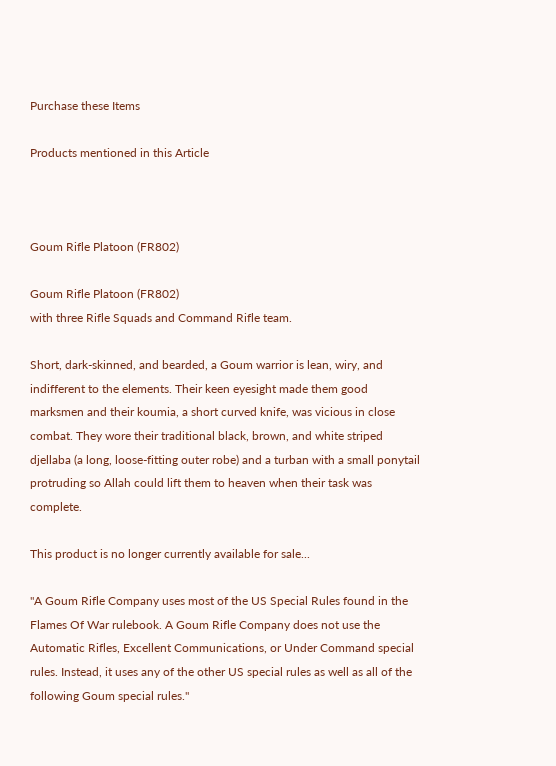Purchase these Items

Products mentioned in this Article



Goum Rifle Platoon (FR802)

Goum Rifle Platoon (FR802)
with three Rifle Squads and Command Rifle team.

Short, dark-skinned, and bearded, a Goum warrior is lean, wiry, and indifferent to the elements. Their keen eyesight made them good marksmen and their koumia, a short curved knife, was vicious in close combat. They wore their traditional black, brown, and white striped djellaba (a long, loose-fitting outer robe) and a turban with a small ponytail protruding so Allah could lift them to heaven when their task was complete.

This product is no longer currently available for sale...

"A Goum Rifle Company uses most of the US Special Rules found in the Flames Of War rulebook. A Goum Rifle Company does not use the Automatic Rifles, Excellent Communications, or Under Command special rules. Instead, it uses any of the other US special rules as well as all of the following Goum special rules."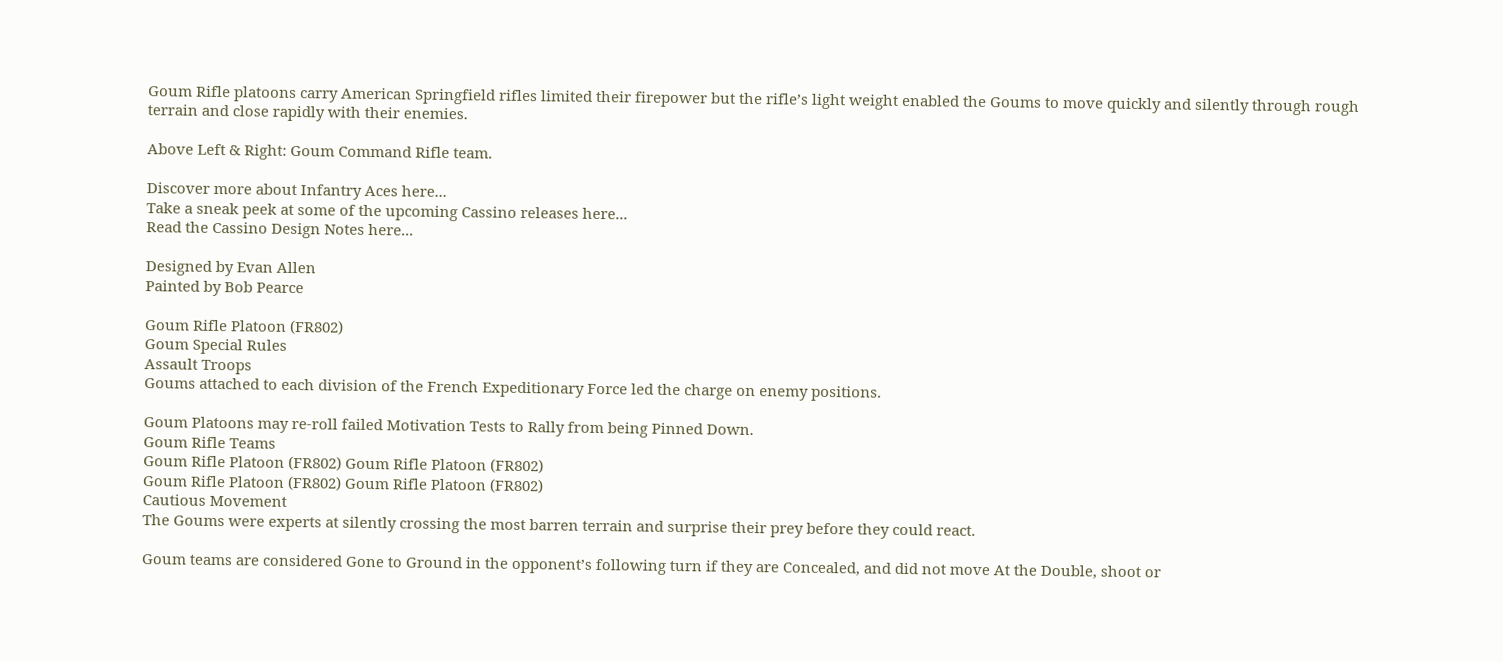Goum Rifle platoons carry American Springfield rifles limited their firepower but the rifle’s light weight enabled the Goums to move quickly and silently through rough terrain and close rapidly with their enemies.

Above Left & Right: Goum Command Rifle team.

Discover more about Infantry Aces here...
Take a sneak peek at some of the upcoming Cassino releases here...
Read the Cassino Design Notes here...

Designed by Evan Allen
Painted by Bob Pearce

Goum Rifle Platoon (FR802)
Goum Special Rules
Assault Troops
Goums attached to each division of the French Expeditionary Force led the charge on enemy positions.

Goum Platoons may re-roll failed Motivation Tests to Rally from being Pinned Down.
Goum Rifle Teams
Goum Rifle Platoon (FR802) Goum Rifle Platoon (FR802)
Goum Rifle Platoon (FR802) Goum Rifle Platoon (FR802)
Cautious Movement
The Goums were experts at silently crossing the most barren terrain and surprise their prey before they could react.

Goum teams are considered Gone to Ground in the opponent’s following turn if they are Concealed, and did not move At the Double, shoot or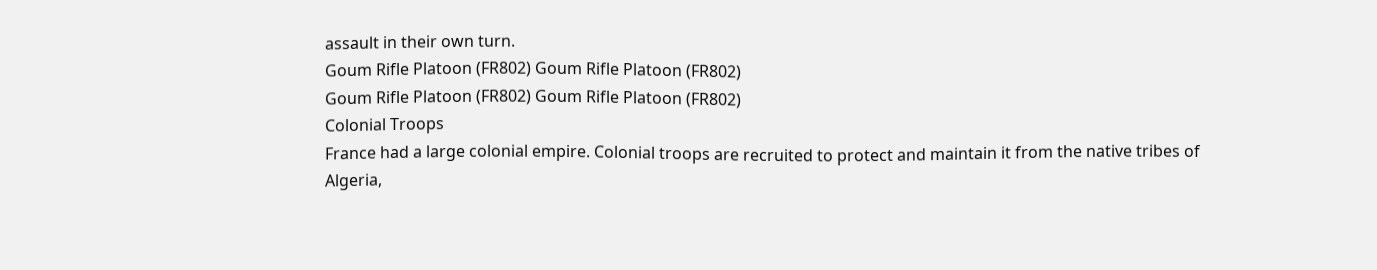assault in their own turn.
Goum Rifle Platoon (FR802) Goum Rifle Platoon (FR802)
Goum Rifle Platoon (FR802) Goum Rifle Platoon (FR802)
Colonial Troops
France had a large colonial empire. Colonial troops are recruited to protect and maintain it from the native tribes of Algeria,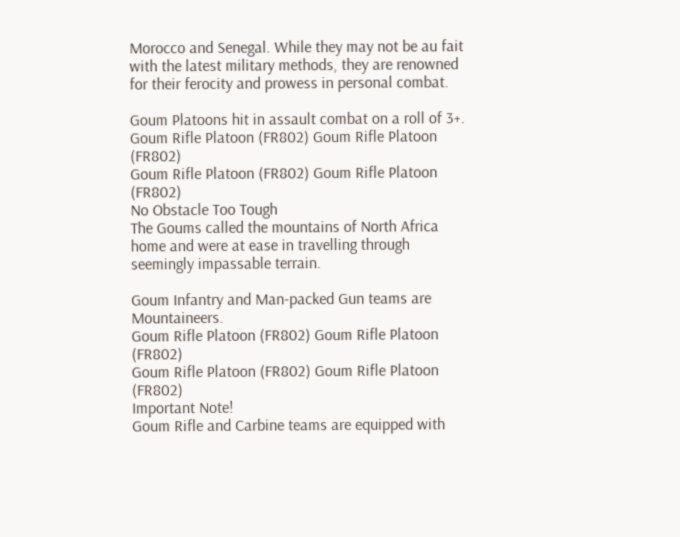Morocco and Senegal. While they may not be au fait with the latest military methods, they are renowned for their ferocity and prowess in personal combat.

Goum Platoons hit in assault combat on a roll of 3+.
Goum Rifle Platoon (FR802) Goum Rifle Platoon (FR802)
Goum Rifle Platoon (FR802) Goum Rifle Platoon (FR802)
No Obstacle Too Tough
The Goums called the mountains of North Africa home and were at ease in travelling through seemingly impassable terrain.

Goum Infantry and Man-packed Gun teams are Mountaineers.
Goum Rifle Platoon (FR802) Goum Rifle Platoon (FR802)
Goum Rifle Platoon (FR802) Goum Rifle Platoon (FR802)
Important Note!
Goum Rifle and Carbine teams are equipped with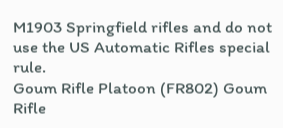M1903 Springfield rifles and do not use the US Automatic Rifles special rule.
Goum Rifle Platoon (FR802) Goum Rifle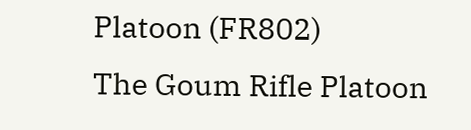Platoon (FR802)
The Goum Rifle Platoon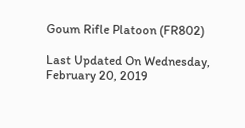Goum Rifle Platoon (FR802)

Last Updated On Wednesday, February 20, 2019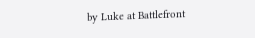by Luke at Battlefront